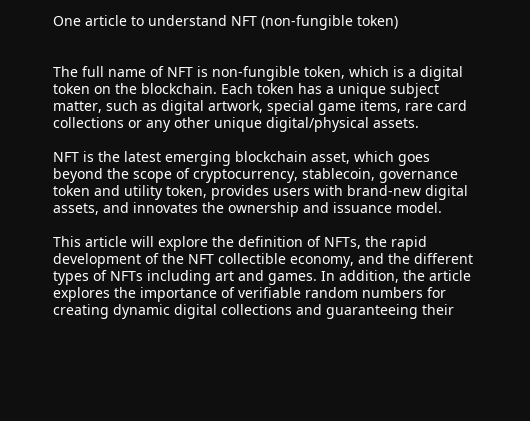One article to understand NFT (non-fungible token)


The full name of NFT is non-fungible token, which is a digital token on the blockchain. Each token has a unique subject matter, such as digital artwork, special game items, rare card collections or any other unique digital/physical assets.

NFT is the latest emerging blockchain asset, which goes beyond the scope of cryptocurrency, stablecoin, governance token and utility token, provides users with brand-new digital assets, and innovates the ownership and issuance model.

This article will explore the definition of NFTs, the rapid development of the NFT collectible economy, and the different types of NFTs including art and games. In addition, the article explores the importance of verifiable random numbers for creating dynamic digital collections and guaranteeing their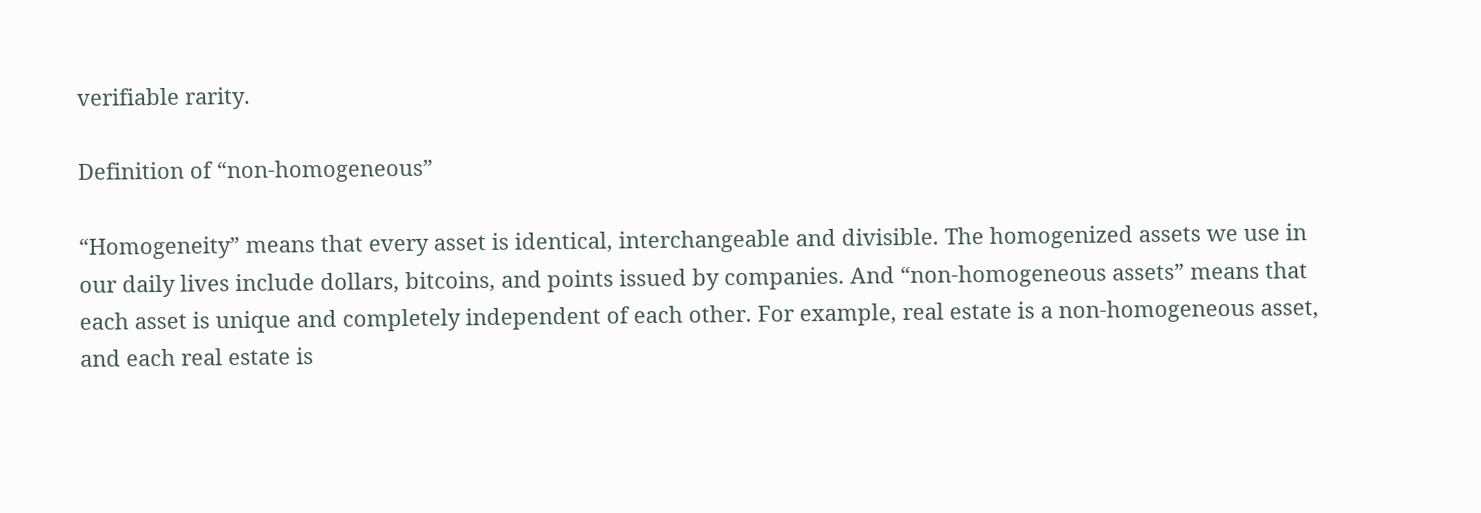verifiable rarity.

Definition of “non-homogeneous”

“Homogeneity” means that every asset is identical, interchangeable and divisible. The homogenized assets we use in our daily lives include dollars, bitcoins, and points issued by companies. And “non-homogeneous assets” means that each asset is unique and completely independent of each other. For example, real estate is a non-homogeneous asset, and each real estate is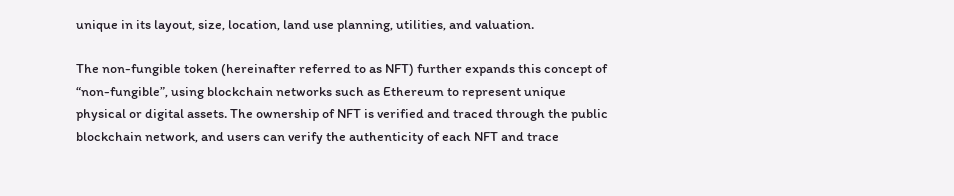unique in its layout, size, location, land use planning, utilities, and valuation.

The non-fungible token (hereinafter referred to as NFT) further expands this concept of “non-fungible”, using blockchain networks such as Ethereum to represent unique physical or digital assets. The ownership of NFT is verified and traced through the public blockchain network, and users can verify the authenticity of each NFT and trace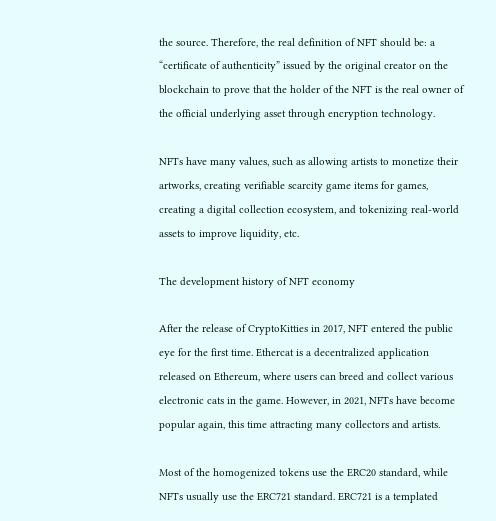the source. Therefore, the real definition of NFT should be: a “certificate of authenticity” issued by the original creator on the blockchain to prove that the holder of the NFT is the real owner of the official underlying asset through encryption technology.

NFTs have many values, such as allowing artists to monetize their artworks, creating verifiable scarcity game items for games, creating a digital collection ecosystem, and tokenizing real-world assets to improve liquidity, etc.

The development history of NFT economy

After the release of CryptoKitties in 2017, NFT entered the public eye for the first time. Ethercat is a decentralized application released on Ethereum, where users can breed and collect various electronic cats in the game. However, in 2021, NFTs have become popular again, this time attracting many collectors and artists.

Most of the homogenized tokens use the ERC20 standard, while NFTs usually use the ERC721 standard. ERC721 is a templated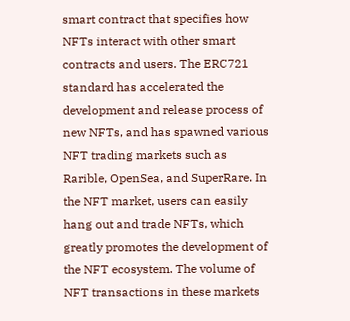smart contract that specifies how NFTs interact with other smart contracts and users. The ERC721 standard has accelerated the development and release process of new NFTs, and has spawned various NFT trading markets such as Rarible, OpenSea, and SuperRare. In the NFT market, users can easily hang out and trade NFTs, which greatly promotes the development of the NFT ecosystem. The volume of NFT transactions in these markets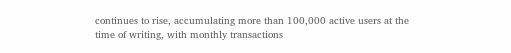continues to rise, accumulating more than 100,000 active users at the time of writing, with monthly transactions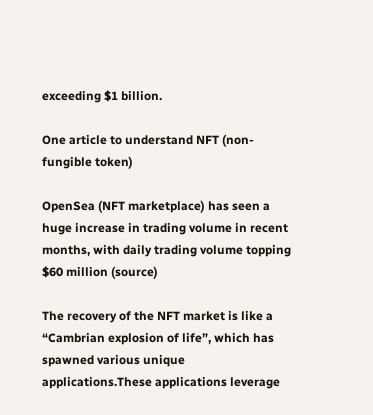exceeding $1 billion.

One article to understand NFT (non-fungible token)

OpenSea (NFT marketplace) has seen a huge increase in trading volume in recent months, with daily trading volume topping $60 million (source)

The recovery of the NFT market is like a “Cambrian explosion of life”, which has spawned various unique applications.These applications leverage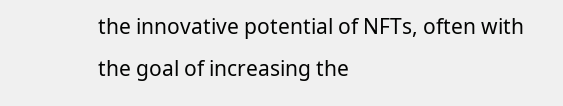the innovative potential of NFTs, often with the goal of increasing the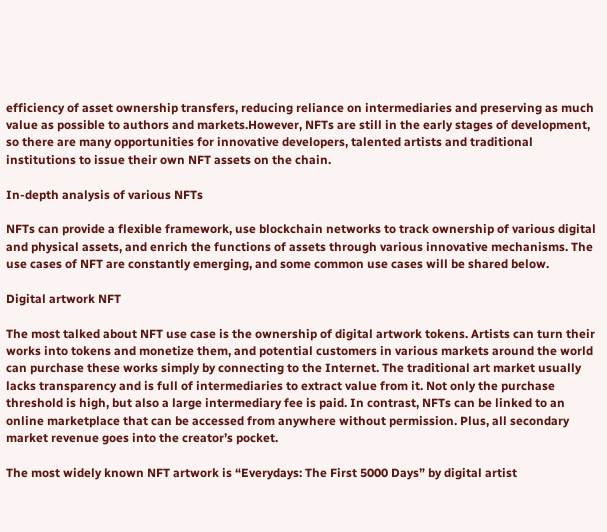efficiency of asset ownership transfers, reducing reliance on intermediaries and preserving as much value as possible to authors and markets.However, NFTs are still in the early stages of development, so there are many opportunities for innovative developers, talented artists and traditional institutions to issue their own NFT assets on the chain.

In-depth analysis of various NFTs

NFTs can provide a flexible framework, use blockchain networks to track ownership of various digital and physical assets, and enrich the functions of assets through various innovative mechanisms. The use cases of NFT are constantly emerging, and some common use cases will be shared below.

Digital artwork NFT

The most talked about NFT use case is the ownership of digital artwork tokens. Artists can turn their works into tokens and monetize them, and potential customers in various markets around the world can purchase these works simply by connecting to the Internet. The traditional art market usually lacks transparency and is full of intermediaries to extract value from it. Not only the purchase threshold is high, but also a large intermediary fee is paid. In contrast, NFTs can be linked to an online marketplace that can be accessed from anywhere without permission. Plus, all secondary market revenue goes into the creator’s pocket.

The most widely known NFT artwork is “Everydays: The First 5000 Days” by digital artist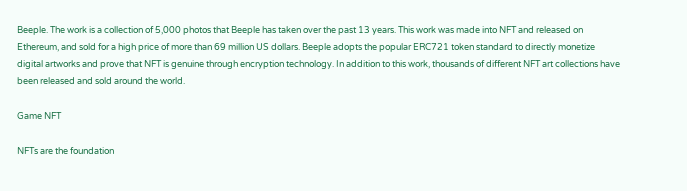Beeple. The work is a collection of 5,000 photos that Beeple has taken over the past 13 years. This work was made into NFT and released on Ethereum, and sold for a high price of more than 69 million US dollars. Beeple adopts the popular ERC721 token standard to directly monetize digital artworks and prove that NFT is genuine through encryption technology. In addition to this work, thousands of different NFT art collections have been released and sold around the world.

Game NFT

NFTs are the foundation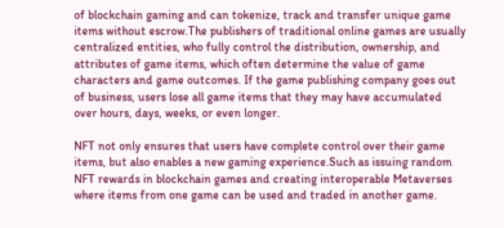of blockchain gaming and can tokenize, track and transfer unique game items without escrow.The publishers of traditional online games are usually centralized entities, who fully control the distribution, ownership, and attributes of game items, which often determine the value of game characters and game outcomes. If the game publishing company goes out of business, users lose all game items that they may have accumulated over hours, days, weeks, or even longer.

NFT not only ensures that users have complete control over their game items, but also enables a new gaming experience.Such as issuing random NFT rewards in blockchain games and creating interoperable Metaverses where items from one game can be used and traded in another game.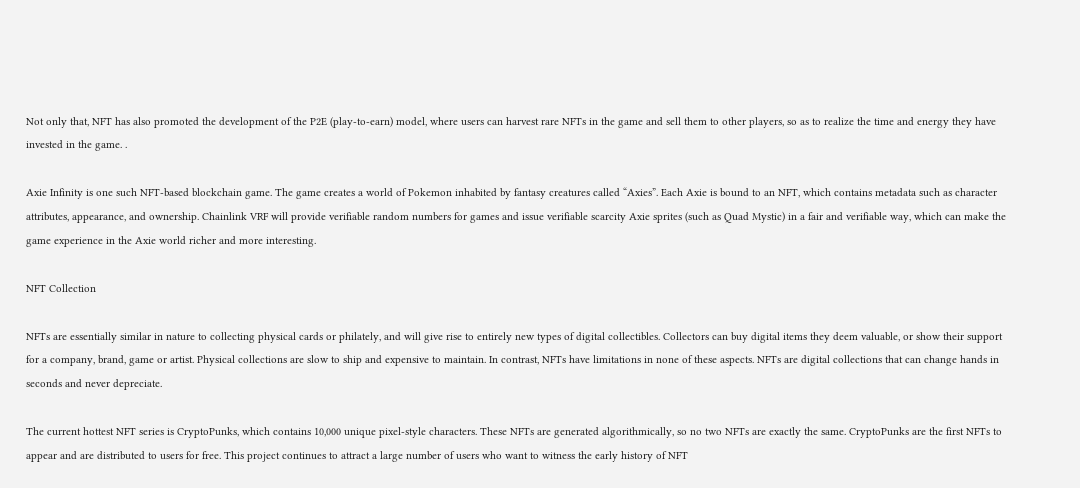Not only that, NFT has also promoted the development of the P2E (play-to-earn) model, where users can harvest rare NFTs in the game and sell them to other players, so as to realize the time and energy they have invested in the game. .

Axie Infinity is one such NFT-based blockchain game. The game creates a world of Pokemon inhabited by fantasy creatures called “Axies”. Each Axie is bound to an NFT, which contains metadata such as character attributes, appearance, and ownership. Chainlink VRF will provide verifiable random numbers for games and issue verifiable scarcity Axie sprites (such as Quad Mystic) in a fair and verifiable way, which can make the game experience in the Axie world richer and more interesting.

NFT Collection

NFTs are essentially similar in nature to collecting physical cards or philately, and will give rise to entirely new types of digital collectibles. Collectors can buy digital items they deem valuable, or show their support for a company, brand, game or artist. Physical collections are slow to ship and expensive to maintain. In contrast, NFTs have limitations in none of these aspects. NFTs are digital collections that can change hands in seconds and never depreciate.

The current hottest NFT series is CryptoPunks, which contains 10,000 unique pixel-style characters. These NFTs are generated algorithmically, so no two NFTs are exactly the same. CryptoPunks are the first NFTs to appear and are distributed to users for free. This project continues to attract a large number of users who want to witness the early history of NFT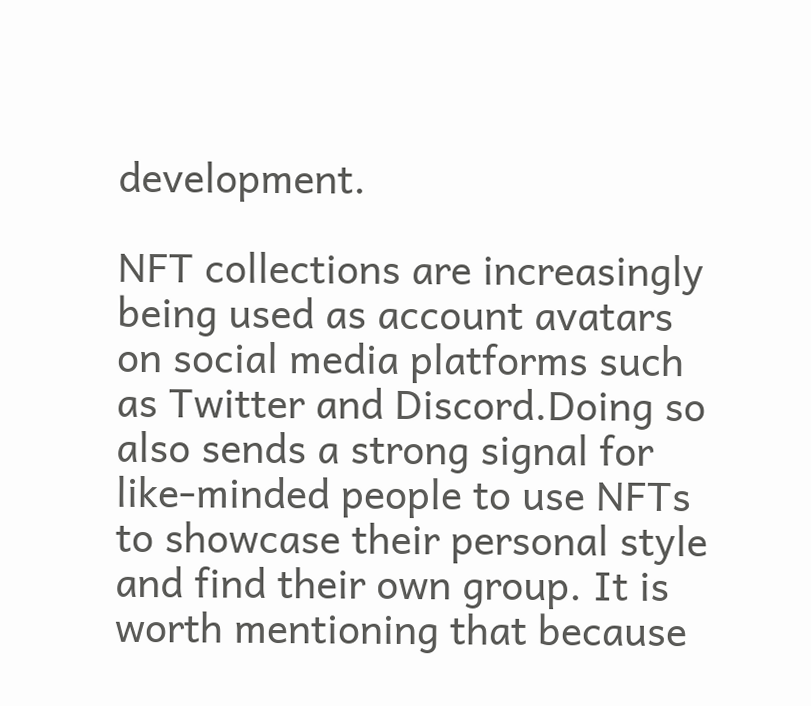development.

NFT collections are increasingly being used as account avatars on social media platforms such as Twitter and Discord.Doing so also sends a strong signal for like-minded people to use NFTs to showcase their personal style and find their own group. It is worth mentioning that because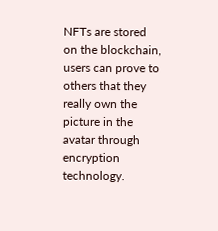NFTs are stored on the blockchain, users can prove to others that they really own the picture in the avatar through encryption technology.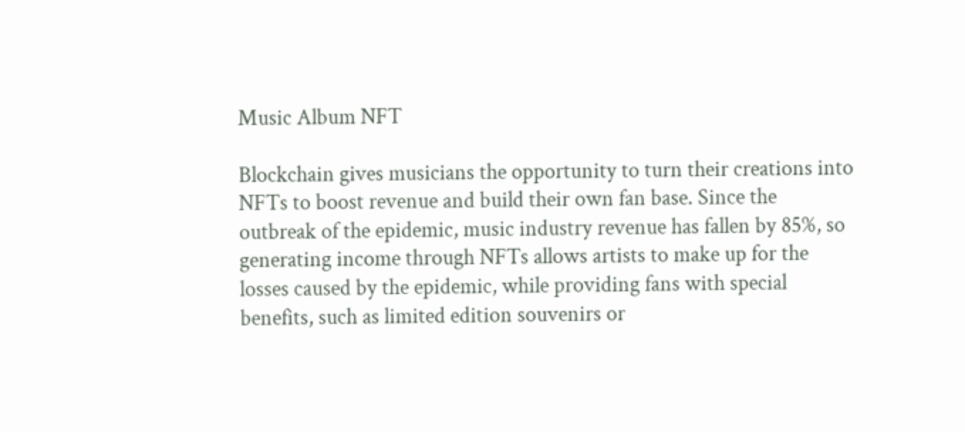Music Album NFT

Blockchain gives musicians the opportunity to turn their creations into NFTs to boost revenue and build their own fan base. Since the outbreak of the epidemic, music industry revenue has fallen by 85%, so generating income through NFTs allows artists to make up for the losses caused by the epidemic, while providing fans with special benefits, such as limited edition souvenirs or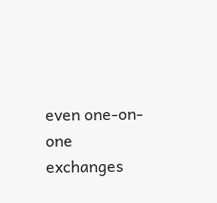even one-on-one exchanges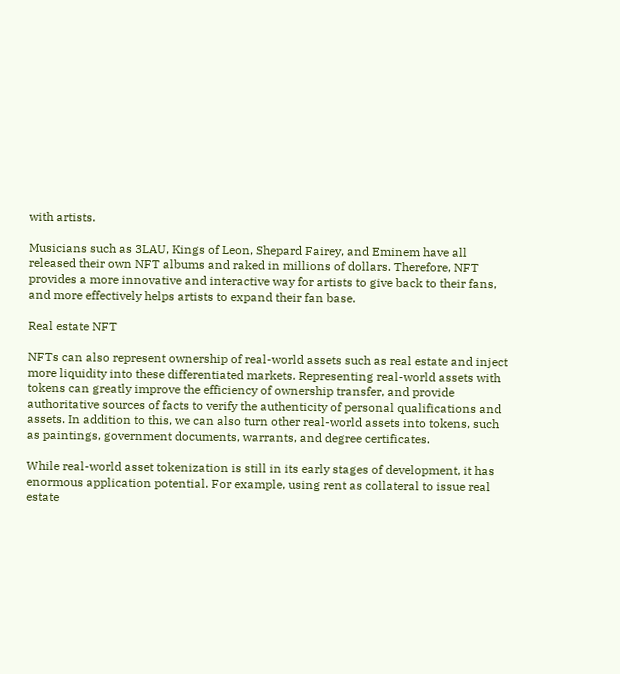with artists.

Musicians such as 3LAU, Kings of Leon, Shepard Fairey, and Eminem have all released their own NFT albums and raked in millions of dollars. Therefore, NFT provides a more innovative and interactive way for artists to give back to their fans, and more effectively helps artists to expand their fan base.

Real estate NFT

NFTs can also represent ownership of real-world assets such as real estate and inject more liquidity into these differentiated markets. Representing real-world assets with tokens can greatly improve the efficiency of ownership transfer, and provide authoritative sources of facts to verify the authenticity of personal qualifications and assets. In addition to this, we can also turn other real-world assets into tokens, such as paintings, government documents, warrants, and degree certificates.

While real-world asset tokenization is still in its early stages of development, it has enormous application potential. For example, using rent as collateral to issue real estate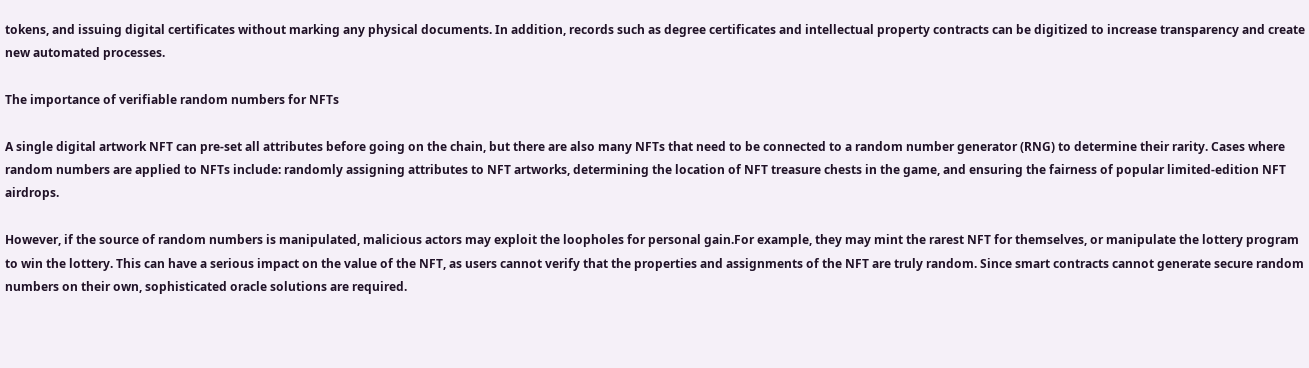tokens, and issuing digital certificates without marking any physical documents. In addition, records such as degree certificates and intellectual property contracts can be digitized to increase transparency and create new automated processes.

The importance of verifiable random numbers for NFTs

A single digital artwork NFT can pre-set all attributes before going on the chain, but there are also many NFTs that need to be connected to a random number generator (RNG) to determine their rarity. Cases where random numbers are applied to NFTs include: randomly assigning attributes to NFT artworks, determining the location of NFT treasure chests in the game, and ensuring the fairness of popular limited-edition NFT airdrops.

However, if the source of random numbers is manipulated, malicious actors may exploit the loopholes for personal gain.For example, they may mint the rarest NFT for themselves, or manipulate the lottery program to win the lottery. This can have a serious impact on the value of the NFT, as users cannot verify that the properties and assignments of the NFT are truly random. Since smart contracts cannot generate secure random numbers on their own, sophisticated oracle solutions are required.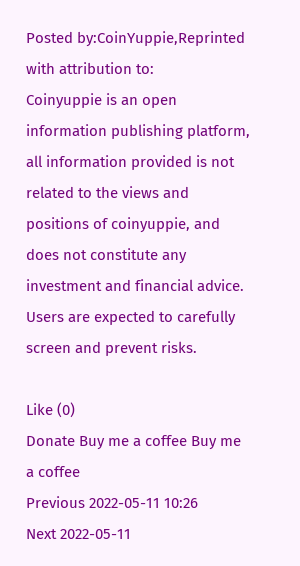Posted by:CoinYuppie,Reprinted with attribution to:
Coinyuppie is an open information publishing platform, all information provided is not related to the views and positions of coinyuppie, and does not constitute any investment and financial advice. Users are expected to carefully screen and prevent risks.

Like (0)
Donate Buy me a coffee Buy me a coffee
Previous 2022-05-11 10:26
Next 2022-05-11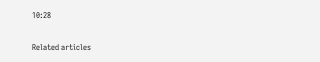10:28

Related articles